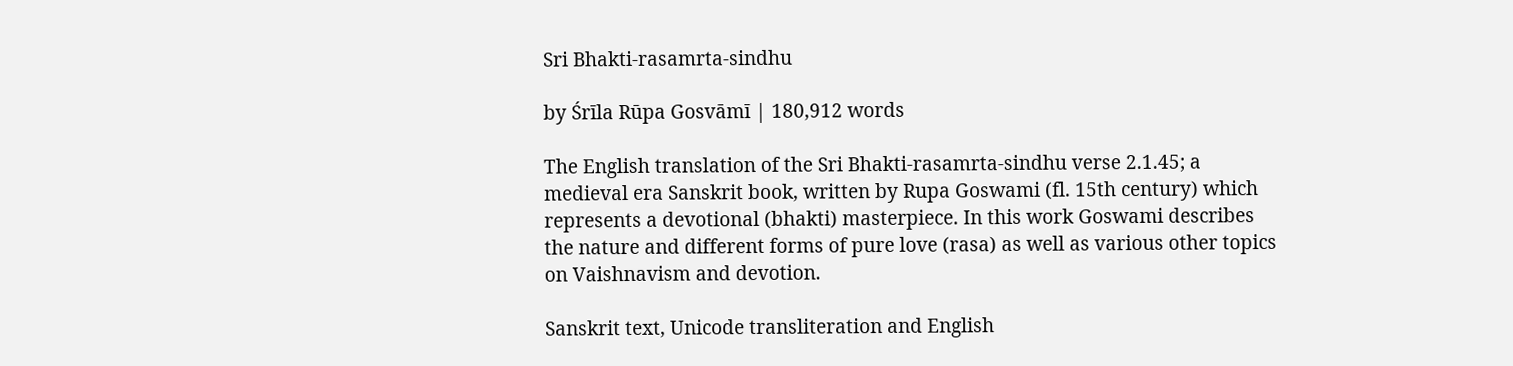Sri Bhakti-rasamrta-sindhu

by Śrīla Rūpa Gosvāmī | 180,912 words

The English translation of the Sri Bhakti-rasamrta-sindhu verse 2.1.45; a medieval era Sanskrit book, written by Rupa Goswami (fl. 15th century) which represents a devotional (bhakti) masterpiece. In this work Goswami describes the nature and different forms of pure love (rasa) as well as various other topics on Vaishnavism and devotion.

Sanskrit text, Unicode transliteration and English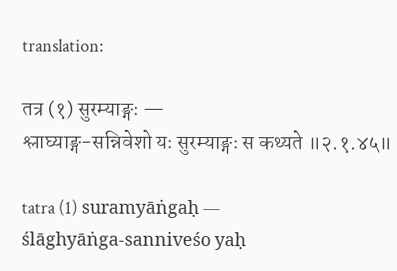translation:

तत्र (१) सुरम्याङ्गः —
श्लाघ्याङ्ग-सन्निवेशो यः सुरम्याङ्गः स कथ्यते ॥२.१.४५॥

tatra (1) suramyāṅgaḥ —
ślāghyāṅga-sanniveśo yaḥ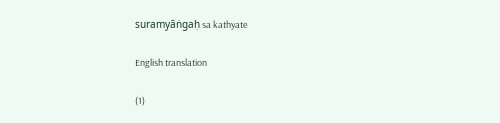suramyāṅgaḥ sa kathyate

English translation

(1)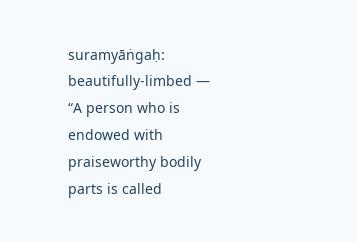suramyāṅgaḥ: beautifully-limbed —
“A person who is endowed with praiseworthy bodily parts is called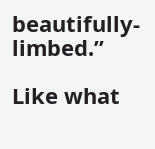beautifully-limbed.”

Like what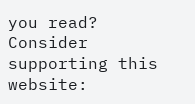you read? Consider supporting this website: